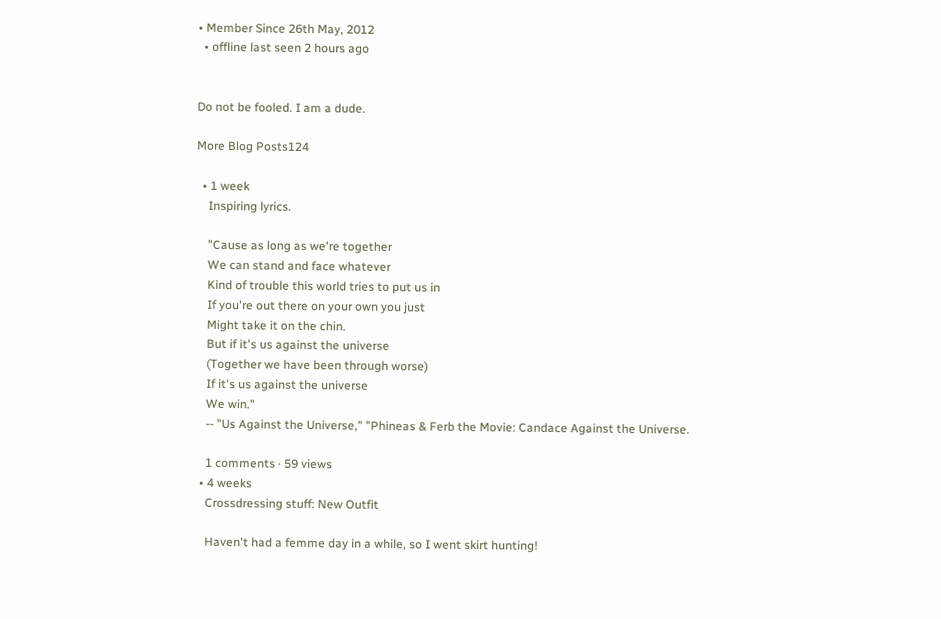• Member Since 26th May, 2012
  • offline last seen 2 hours ago


Do not be fooled. I am a dude.

More Blog Posts124

  • 1 week
    Inspiring lyrics.

    "Cause as long as we're together
    We can stand and face whatever
    Kind of trouble this world tries to put us in
    If you're out there on your own you just
    Might take it on the chin.
    But if it's us against the universe
    (Together we have been through worse)
    If it's us against the universe
    We win."
    -- "Us Against the Universe," "Phineas & Ferb the Movie: Candace Against the Universe.

    1 comments · 59 views
  • 4 weeks
    Crossdressing stuff: New Outfit

    Haven't had a femme day in a while, so I went skirt hunting!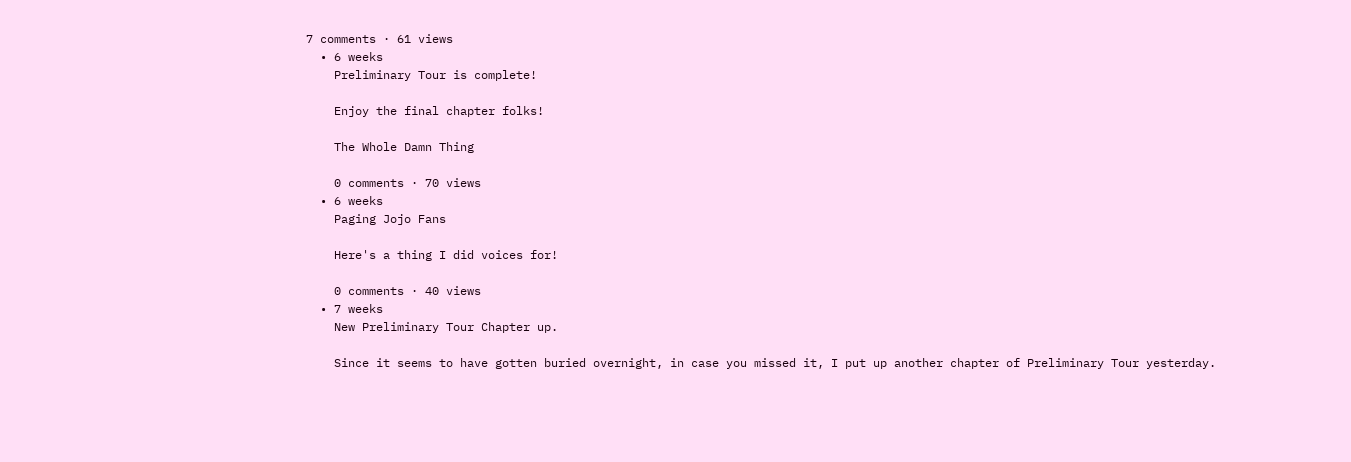7 comments · 61 views
  • 6 weeks
    Preliminary Tour is complete!

    Enjoy the final chapter folks!

    The Whole Damn Thing

    0 comments · 70 views
  • 6 weeks
    Paging Jojo Fans

    Here's a thing I did voices for!

    0 comments · 40 views
  • 7 weeks
    New Preliminary Tour Chapter up.

    Since it seems to have gotten buried overnight, in case you missed it, I put up another chapter of Preliminary Tour yesterday.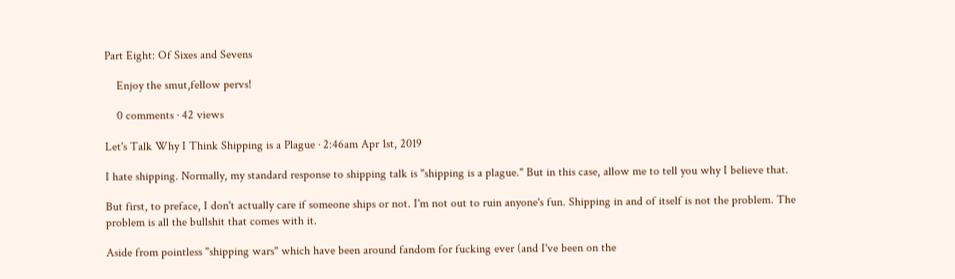Part Eight: Of Sixes and Sevens

    Enjoy the smut,fellow pervs!

    0 comments · 42 views

Let's Talk Why I Think Shipping is a Plague · 2:46am Apr 1st, 2019

I hate shipping. Normally, my standard response to shipping talk is "shipping is a plague." But in this case, allow me to tell you why I believe that.

But first, to preface, I don't actually care if someone ships or not. I'm not out to ruin anyone's fun. Shipping in and of itself is not the problem. The problem is all the bullshit that comes with it.

Aside from pointless "shipping wars" which have been around fandom for fucking ever (and I've been on the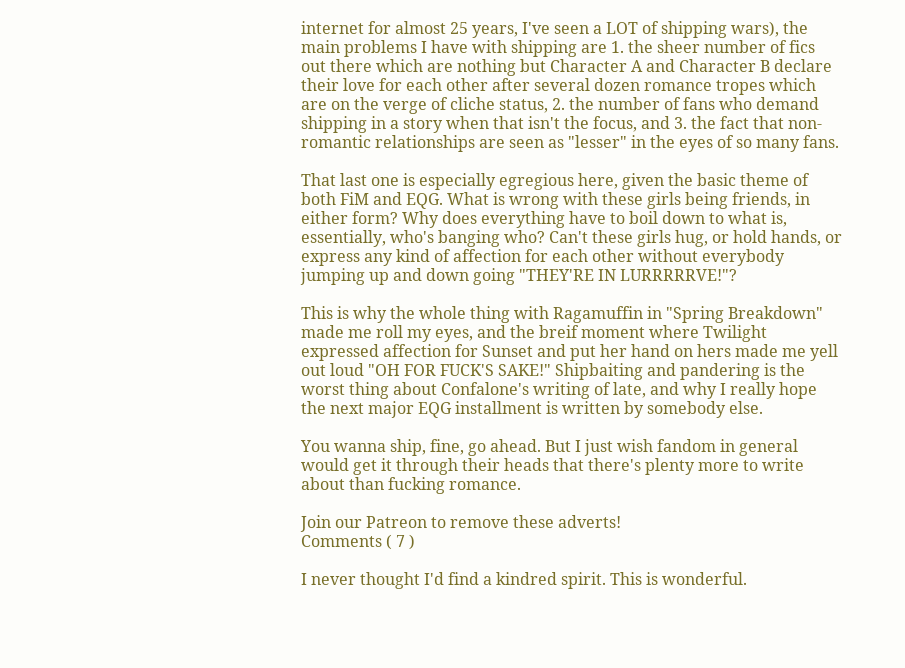internet for almost 25 years, I've seen a LOT of shipping wars), the main problems I have with shipping are 1. the sheer number of fics out there which are nothing but Character A and Character B declare their love for each other after several dozen romance tropes which are on the verge of cliche status, 2. the number of fans who demand shipping in a story when that isn't the focus, and 3. the fact that non-romantic relationships are seen as "lesser" in the eyes of so many fans.

That last one is especially egregious here, given the basic theme of both FiM and EQG. What is wrong with these girls being friends, in either form? Why does everything have to boil down to what is, essentially, who's banging who? Can't these girls hug, or hold hands, or express any kind of affection for each other without everybody jumping up and down going "THEY'RE IN LURRRRRVE!"?

This is why the whole thing with Ragamuffin in "Spring Breakdown" made me roll my eyes, and the breif moment where Twilight expressed affection for Sunset and put her hand on hers made me yell out loud "OH FOR FUCK'S SAKE!" Shipbaiting and pandering is the worst thing about Confalone's writing of late, and why I really hope the next major EQG installment is written by somebody else.

You wanna ship, fine, go ahead. But I just wish fandom in general would get it through their heads that there's plenty more to write about than fucking romance.

Join our Patreon to remove these adverts!
Comments ( 7 )

I never thought I'd find a kindred spirit. This is wonderful.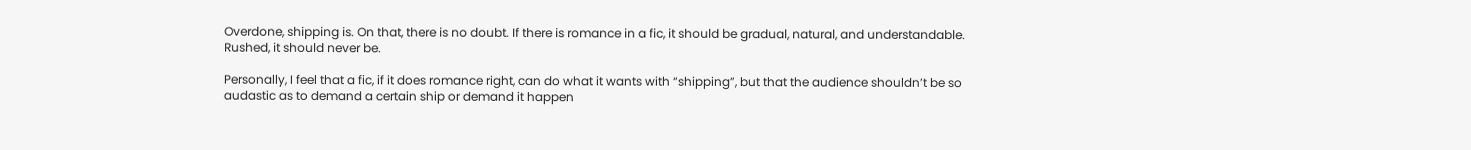Overdone, shipping is. On that, there is no doubt. If there is romance in a fic, it should be gradual, natural, and understandable. Rushed, it should never be.

Personally, I feel that a fic, if it does romance right, can do what it wants with “shipping”, but that the audience shouldn’t be so audastic as to demand a certain ship or demand it happen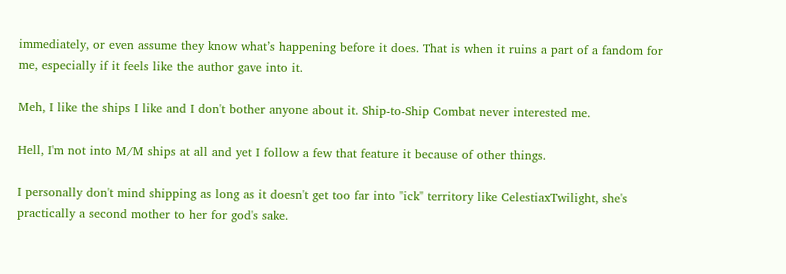immediately, or even assume they know what’s happening before it does. That is when it ruins a part of a fandom for me, especially if it feels like the author gave into it.

Meh, I like the ships I like and I don't bother anyone about it. Ship-to-Ship Combat never interested me.

Hell, I'm not into M/M ships at all and yet I follow a few that feature it because of other things.

I personally don't mind shipping as long as it doesn't get too far into "ick" territory like CelestiaxTwilight, she's practically a second mother to her for god's sake.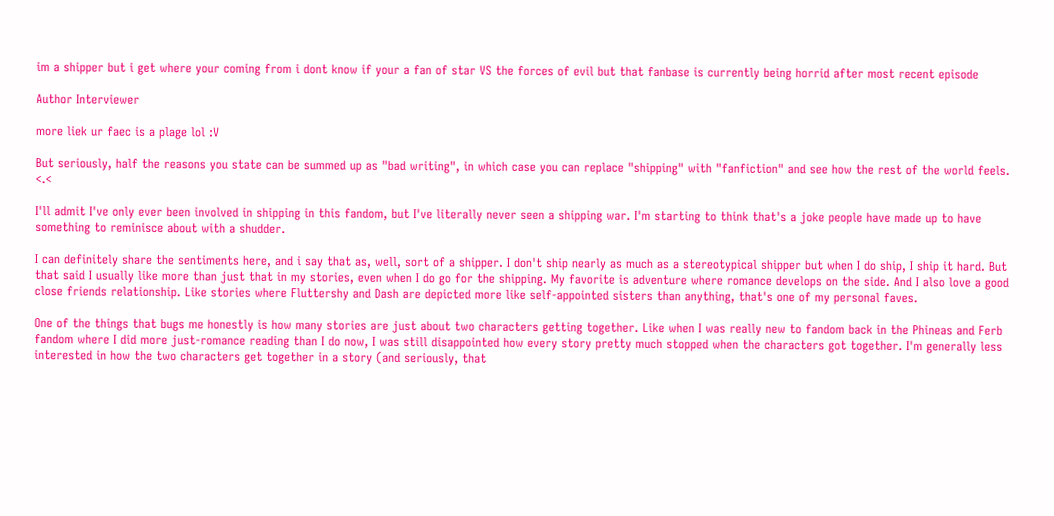im a shipper but i get where your coming from i dont know if your a fan of star VS the forces of evil but that fanbase is currently being horrid after most recent episode

Author Interviewer

more liek ur faec is a plage lol :V

But seriously, half the reasons you state can be summed up as "bad writing", in which case you can replace "shipping" with "fanfiction" and see how the rest of the world feels. <.<

I'll admit I've only ever been involved in shipping in this fandom, but I've literally never seen a shipping war. I'm starting to think that's a joke people have made up to have something to reminisce about with a shudder.

I can definitely share the sentiments here, and i say that as, well, sort of a shipper. I don't ship nearly as much as a stereotypical shipper but when I do ship, I ship it hard. But that said I usually like more than just that in my stories, even when I do go for the shipping. My favorite is adventure where romance develops on the side. And I also love a good close friends relationship. Like stories where Fluttershy and Dash are depicted more like self-appointed sisters than anything, that's one of my personal faves.

One of the things that bugs me honestly is how many stories are just about two characters getting together. Like when I was really new to fandom back in the Phineas and Ferb fandom where I did more just-romance reading than I do now, I was still disappointed how every story pretty much stopped when the characters got together. I'm generally less interested in how the two characters get together in a story (and seriously, that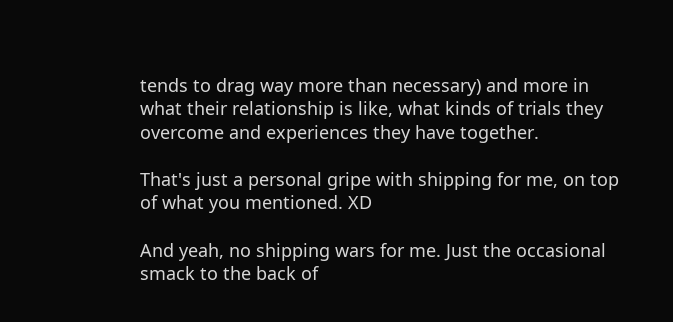tends to drag way more than necessary) and more in what their relationship is like, what kinds of trials they overcome and experiences they have together.

That's just a personal gripe with shipping for me, on top of what you mentioned. XD

And yeah, no shipping wars for me. Just the occasional smack to the back of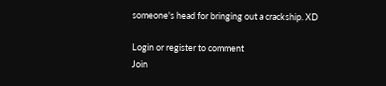someone's head for bringing out a crackship. XD

Login or register to comment
Join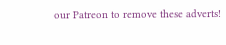our Patreon to remove these adverts!